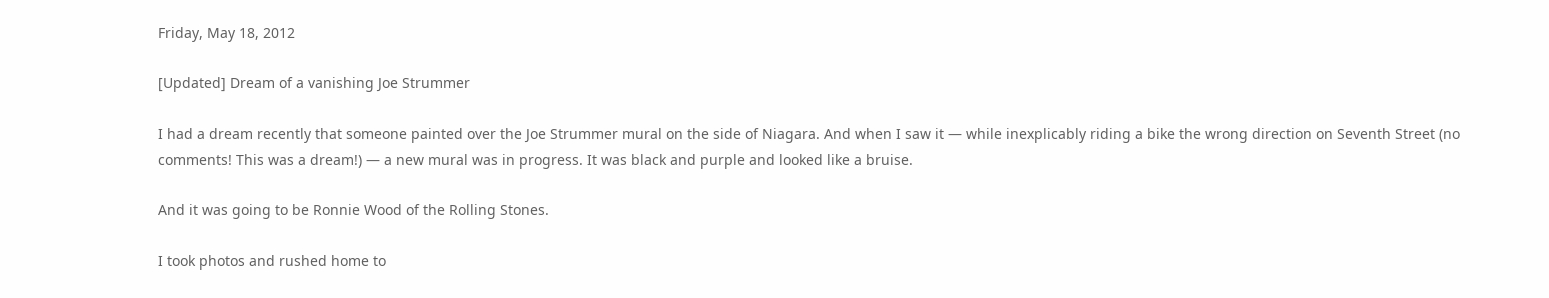Friday, May 18, 2012

[Updated] Dream of a vanishing Joe Strummer

I had a dream recently that someone painted over the Joe Strummer mural on the side of Niagara. And when I saw it — while inexplicably riding a bike the wrong direction on Seventh Street (no comments! This was a dream!) — a new mural was in progress. It was black and purple and looked like a bruise.

And it was going to be Ronnie Wood of the Rolling Stones.

I took photos and rushed home to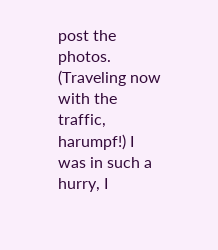post the photos. (Traveling now with the traffic, harumpf!) I was in such a hurry, I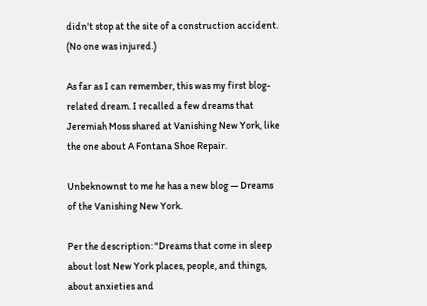didn't stop at the site of a construction accident. (No one was injured.)

As far as I can remember, this was my first blog-related dream. I recalled a few dreams that Jeremiah Moss shared at Vanishing New York, like the one about A Fontana Shoe Repair.

Unbeknownst to me he has a new blog — Dreams of the Vanishing New York.

Per the description: "Dreams that come in sleep about lost New York places, people, and things, about anxieties and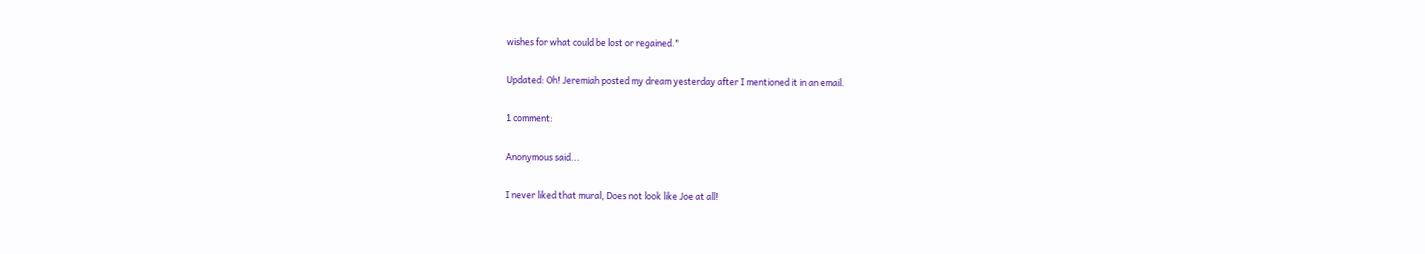wishes for what could be lost or regained."

Updated: Oh! Jeremiah posted my dream yesterday after I mentioned it in an email.

1 comment:

Anonymous said...

I never liked that mural, Does not look like Joe at all!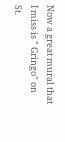Now a great mural that I miss is " Gringo" on St.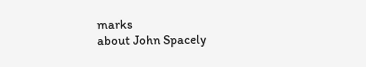marks
about John Spacely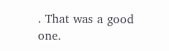. That was a good one.